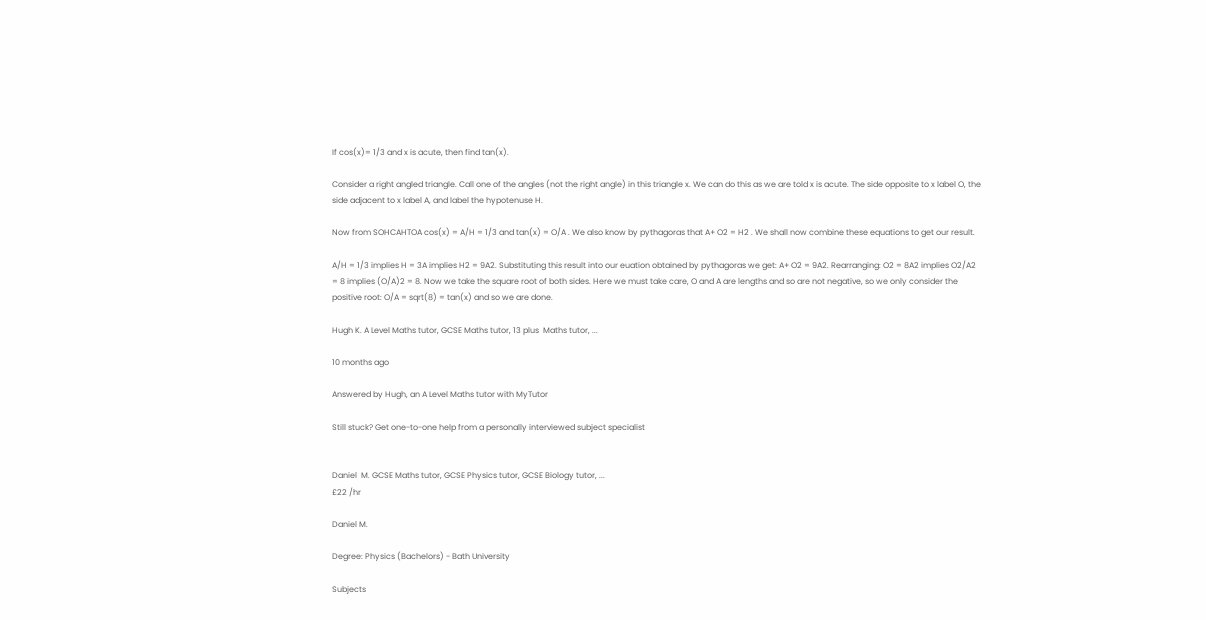If cos(x)= 1/3 and x is acute, then find tan(x).

Consider a right angled triangle. Call one of the angles (not the right angle) in this triangle x. We can do this as we are told x is acute. The side opposite to x label O, the side adjacent to x label A, and label the hypotenuse H.

Now from SOHCAHTOA cos(x) = A/H = 1/3 and tan(x) = O/A . We also know by pythagoras that A+ O2 = H2 . We shall now combine these equations to get our result.

A/H = 1/3 implies H = 3A implies H2 = 9A2. Substituting this result into our euation obtained by pythagoras we get: A+ O2 = 9A2. Rearranging: O2 = 8A2 implies O2/A2 = 8 implies (O/A)2 = 8. Now we take the square root of both sides. Here we must take care, O and A are lengths and so are not negative, so we only consider the positive root: O/A = sqrt(8) = tan(x) and so we are done.

Hugh K. A Level Maths tutor, GCSE Maths tutor, 13 plus  Maths tutor, ...

10 months ago

Answered by Hugh, an A Level Maths tutor with MyTutor

Still stuck? Get one-to-one help from a personally interviewed subject specialist


Daniel  M. GCSE Maths tutor, GCSE Physics tutor, GCSE Biology tutor, ...
£22 /hr

Daniel M.

Degree: Physics (Bachelors) - Bath University

Subjects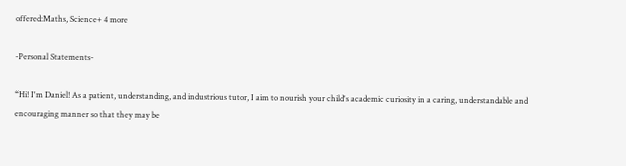offered:Maths, Science+ 4 more

-Personal Statements-

“Hi! I'm Daniel! As a patient, understanding, and industrious tutor, I aim to nourish your child's academic curiosity in a caring, understandable and encouraging manner so that they may be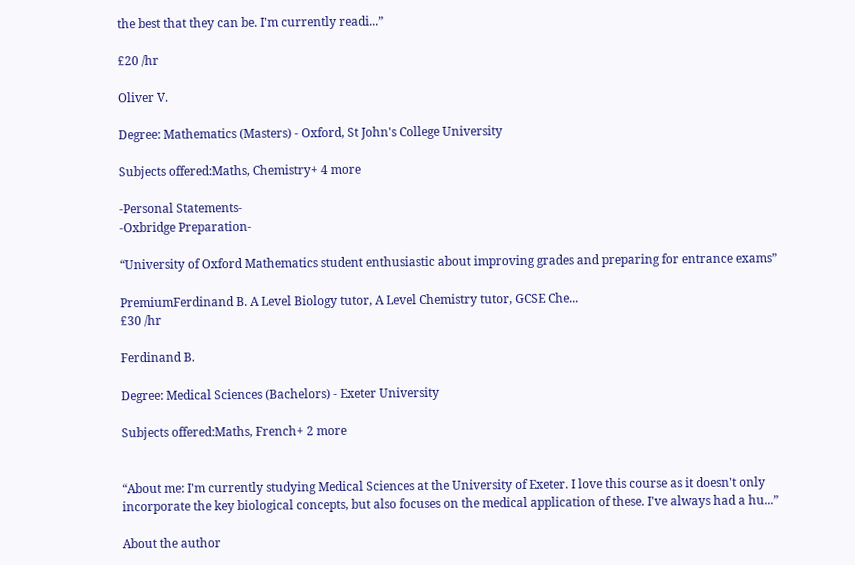the best that they can be. I'm currently readi...”

£20 /hr

Oliver V.

Degree: Mathematics (Masters) - Oxford, St John's College University

Subjects offered:Maths, Chemistry+ 4 more

-Personal Statements-
-Oxbridge Preparation-

“University of Oxford Mathematics student enthusiastic about improving grades and preparing for entrance exams”

PremiumFerdinand B. A Level Biology tutor, A Level Chemistry tutor, GCSE Che...
£30 /hr

Ferdinand B.

Degree: Medical Sciences (Bachelors) - Exeter University

Subjects offered:Maths, French+ 2 more


“About me: I'm currently studying Medical Sciences at the University of Exeter. I love this course as it doesn't only incorporate the key biological concepts, but also focuses on the medical application of these. I've always had a hu...”

About the author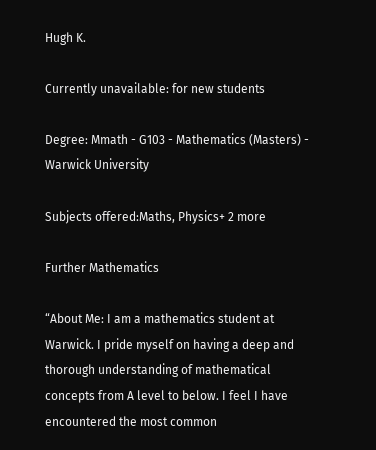Hugh K.

Currently unavailable: for new students

Degree: Mmath - G103 - Mathematics (Masters) - Warwick University

Subjects offered:Maths, Physics+ 2 more

Further Mathematics

“About Me: I am a mathematics student at Warwick. I pride myself on having a deep and thorough understanding of mathematical concepts from A level to below. I feel I have encountered the most common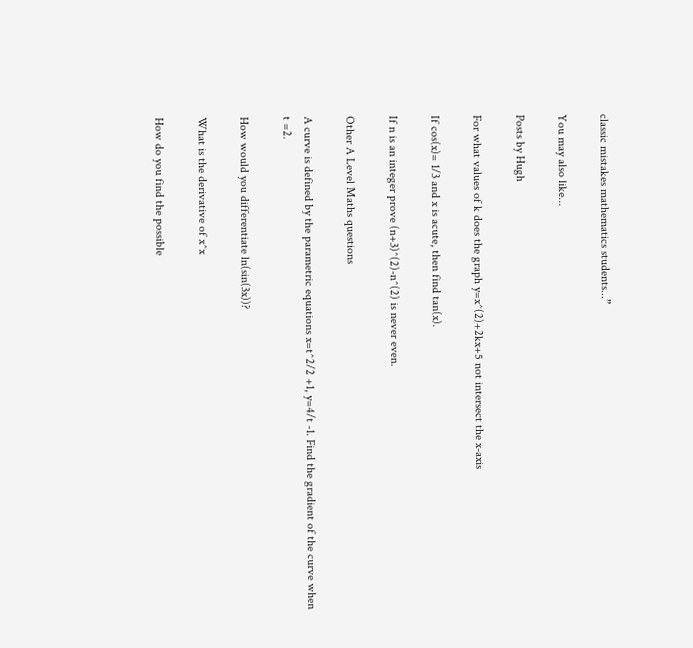classic mistakes mathematics students...”

You may also like...

Posts by Hugh

For what values of k does the graph y=x^(2)+2kx+5 not intersect the x-axis

If cos(x)= 1/3 and x is acute, then find tan(x).

If n is an integer prove (n+3)^(2)-n^(2) is never even.

Other A Level Maths questions

A curve is defined by the parametric equations x=t^2/2 +1, y=4/t -1. Find the gradient of the curve when t =2.

How would you differentiate ln(sin(3x))?

What is the derivative of x^x

How do you find the possible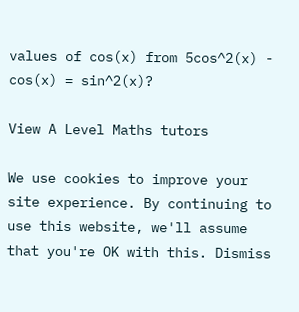values of cos(x) from 5cos^2(x) - cos(x) = sin^2(x)?

View A Level Maths tutors

We use cookies to improve your site experience. By continuing to use this website, we'll assume that you're OK with this. Dismiss